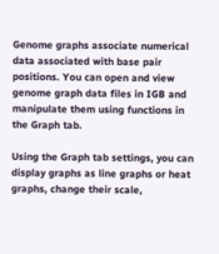Genome graphs associate numerical data associated with base pair positions. You can open and view genome graph data files in IGB and manipulate them using functions in the Graph tab.

Using the Graph tab settings, you can display graphs as line graphs or heat graphs, change their scale,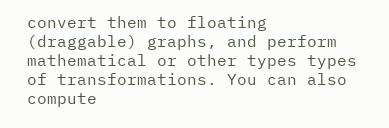convert them to floating (draggable) graphs, and perform mathematical or other types types of transformations. You can also compute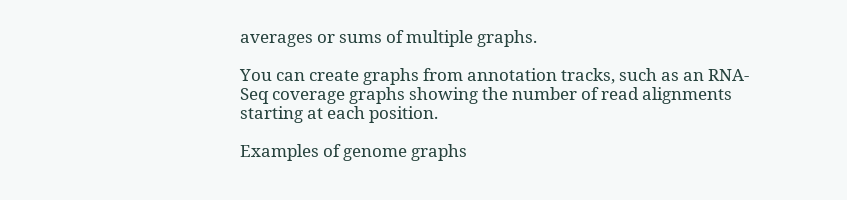averages or sums of multiple graphs.

You can create graphs from annotation tracks, such as an RNA-Seq coverage graphs showing the number of read alignments starting at each position.

Examples of genome graphs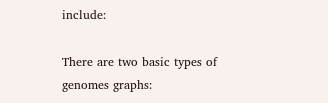include:

There are two basic types of genomes graphs: